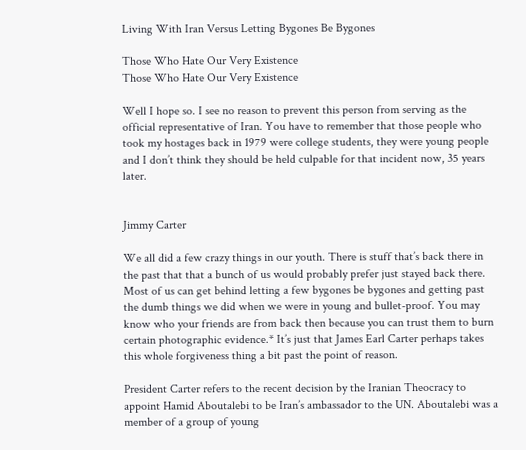Living With Iran Versus Letting Bygones Be Bygones

Those Who Hate Our Very Existence
Those Who Hate Our Very Existence

Well I hope so. I see no reason to prevent this person from serving as the official representative of Iran. You have to remember that those people who took my hostages back in 1979 were college students, they were young people and I don’t think they should be held culpable for that incident now, 35 years later.


Jimmy Carter

We all did a few crazy things in our youth. There is stuff that’s back there in the past that that a bunch of us would probably prefer just stayed back there. Most of us can get behind letting a few bygones be bygones and getting past the dumb things we did when we were in young and bullet-proof. You may know who your friends are from back then because you can trust them to burn certain photographic evidence.* It’s just that James Earl Carter perhaps takes this whole forgiveness thing a bit past the point of reason.

President Carter refers to the recent decision by the Iranian Theocracy to appoint Hamid Aboutalebi to be Iran’s ambassador to the UN. Aboutalebi was a member of a group of young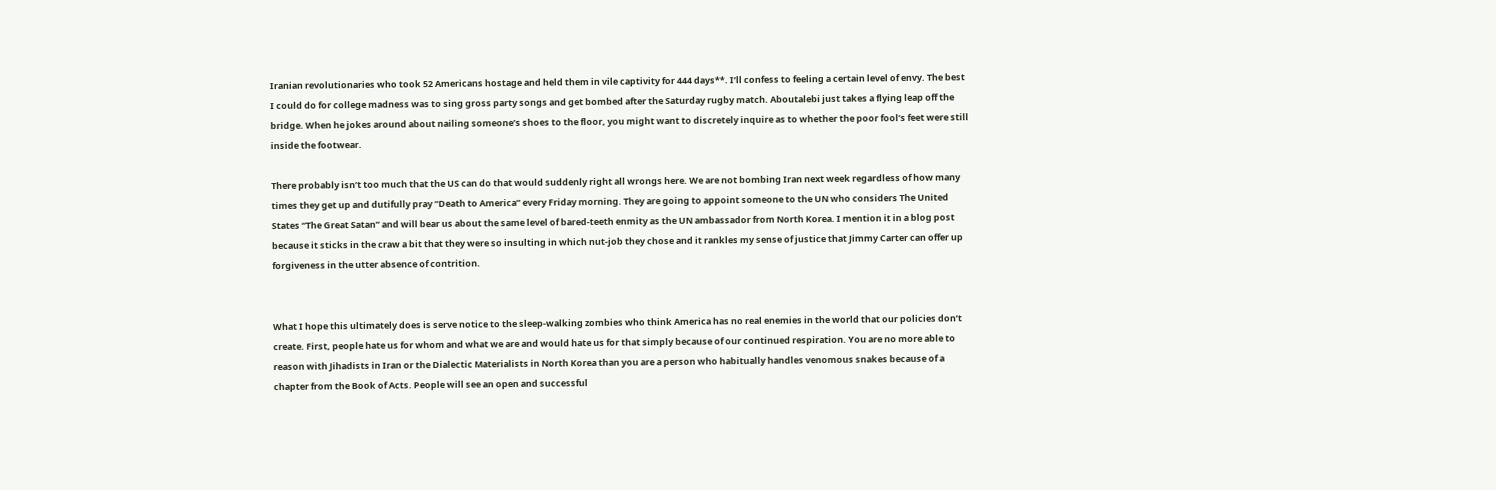Iranian revolutionaries who took 52 Americans hostage and held them in vile captivity for 444 days**. I’ll confess to feeling a certain level of envy. The best I could do for college madness was to sing gross party songs and get bombed after the Saturday rugby match. Aboutalebi just takes a flying leap off the bridge. When he jokes around about nailing someone’s shoes to the floor, you might want to discretely inquire as to whether the poor fool’s feet were still inside the footwear.

There probably isn’t too much that the US can do that would suddenly right all wrongs here. We are not bombing Iran next week regardless of how many times they get up and dutifully pray “Death to America” every Friday morning. They are going to appoint someone to the UN who considers The United States “The Great Satan” and will bear us about the same level of bared-teeth enmity as the UN ambassador from North Korea. I mention it in a blog post because it sticks in the craw a bit that they were so insulting in which nut-job they chose and it rankles my sense of justice that Jimmy Carter can offer up forgiveness in the utter absence of contrition.


What I hope this ultimately does is serve notice to the sleep-walking zombies who think America has no real enemies in the world that our policies don’t create. First, people hate us for whom and what we are and would hate us for that simply because of our continued respiration. You are no more able to reason with Jihadists in Iran or the Dialectic Materialists in North Korea than you are a person who habitually handles venomous snakes because of a chapter from the Book of Acts. People will see an open and successful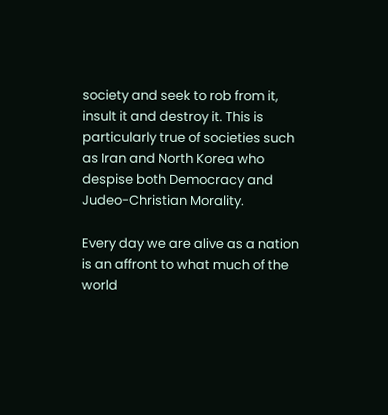society and seek to rob from it, insult it and destroy it. This is particularly true of societies such as Iran and North Korea who despise both Democracy and Judeo-Christian Morality.

Every day we are alive as a nation is an affront to what much of the world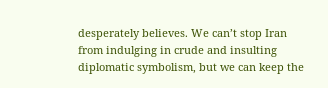desperately believes. We can’t stop Iran from indulging in crude and insulting diplomatic symbolism, but we can keep the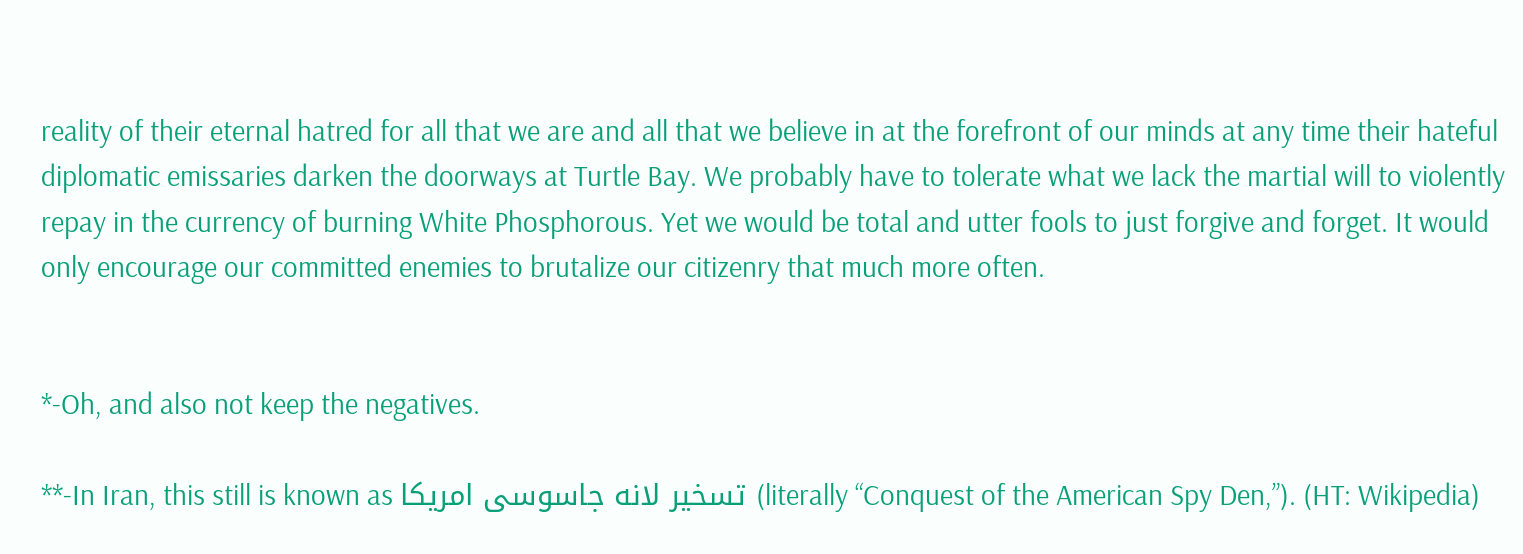reality of their eternal hatred for all that we are and all that we believe in at the forefront of our minds at any time their hateful diplomatic emissaries darken the doorways at Turtle Bay. We probably have to tolerate what we lack the martial will to violently repay in the currency of burning White Phosphorous. Yet we would be total and utter fools to just forgive and forget. It would only encourage our committed enemies to brutalize our citizenry that much more often.


*-Oh, and also not keep the negatives.

**-In Iran, this still is known as تسخیر لانه جاسوسی امریکا (literally “Conquest of the American Spy Den,”). (HT: Wikipedia)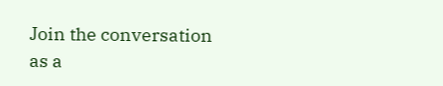Join the conversation as a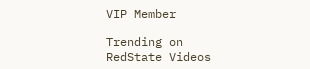VIP Member

Trending on RedState Videos